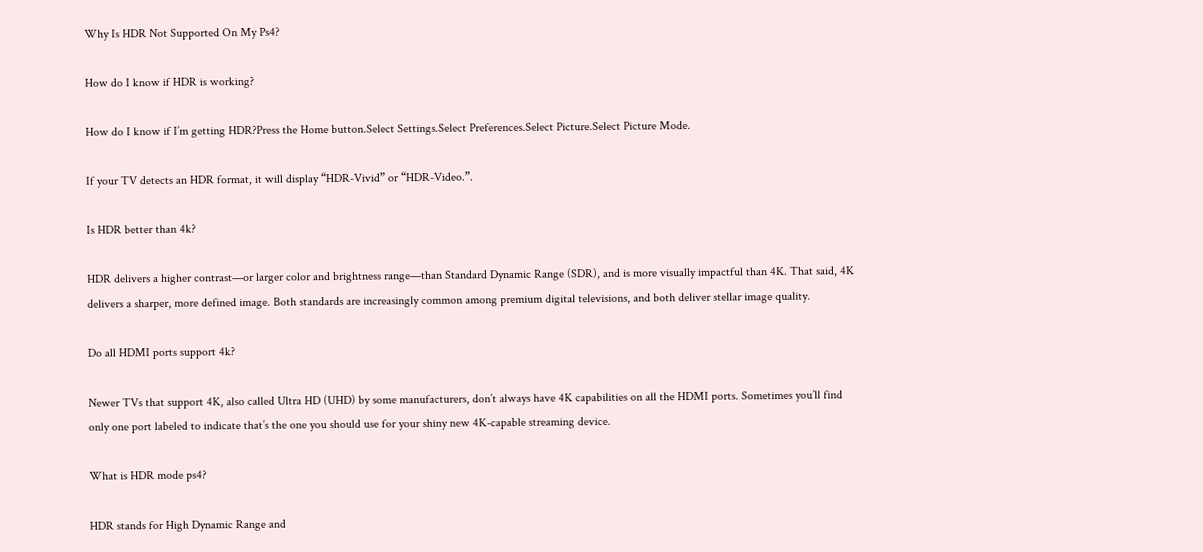Why Is HDR Not Supported On My Ps4?

How do I know if HDR is working?

How do I know if I’m getting HDR?Press the Home button.Select Settings.Select Preferences.Select Picture.Select Picture Mode.

If your TV detects an HDR format, it will display “HDR-Vivid” or “HDR-Video.”.

Is HDR better than 4k?

HDR delivers a higher contrast—or larger color and brightness range—than Standard Dynamic Range (SDR), and is more visually impactful than 4K. That said, 4K delivers a sharper, more defined image. Both standards are increasingly common among premium digital televisions, and both deliver stellar image quality.

Do all HDMI ports support 4k?

Newer TVs that support 4K, also called Ultra HD (UHD) by some manufacturers, don’t always have 4K capabilities on all the HDMI ports. Sometimes you’ll find only one port labeled to indicate that’s the one you should use for your shiny new 4K-capable streaming device.

What is HDR mode ps4?

HDR stands for High Dynamic Range and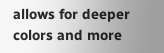allows for deeper colors and more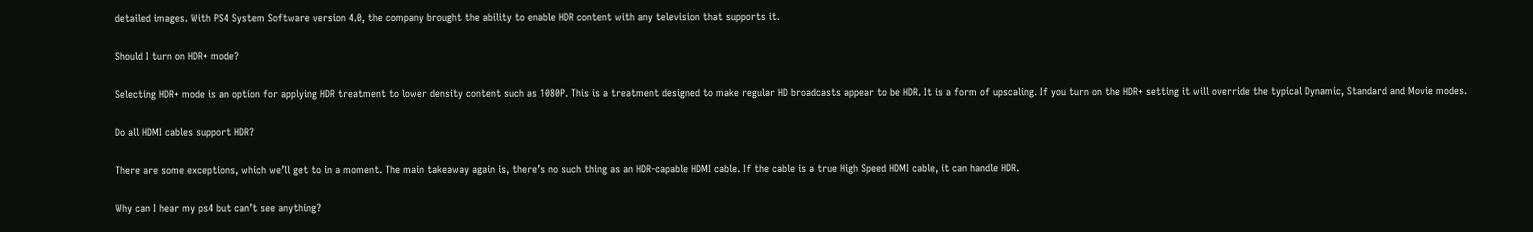detailed images. With PS4 System Software version 4.0, the company brought the ability to enable HDR content with any television that supports it.

Should I turn on HDR+ mode?

Selecting HDR+ mode is an option for applying HDR treatment to lower density content such as 1080P. This is a treatment designed to make regular HD broadcasts appear to be HDR. It is a form of upscaling. If you turn on the HDR+ setting it will override the typical Dynamic, Standard and Movie modes.

Do all HDMI cables support HDR?

There are some exceptions, which we’ll get to in a moment. The main takeaway again is, there’s no such thing as an HDR-capable HDMI cable. If the cable is a true High Speed HDMI cable, it can handle HDR.

Why can I hear my ps4 but can’t see anything?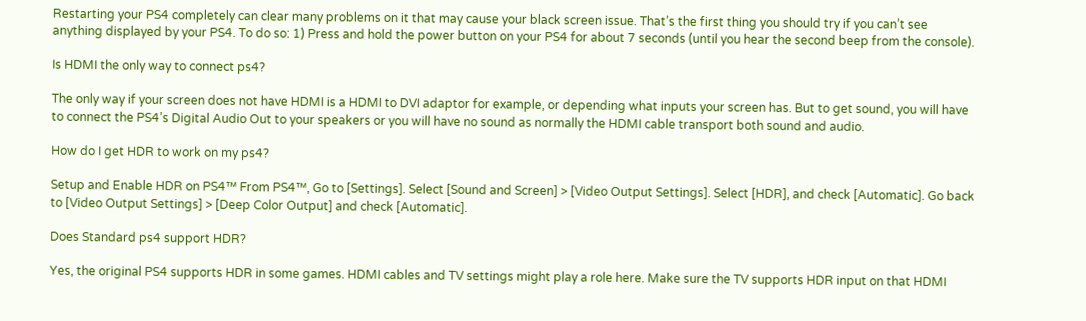Restarting your PS4 completely can clear many problems on it that may cause your black screen issue. That’s the first thing you should try if you can’t see anything displayed by your PS4. To do so: 1) Press and hold the power button on your PS4 for about 7 seconds (until you hear the second beep from the console).

Is HDMI the only way to connect ps4?

The only way if your screen does not have HDMI is a HDMI to DVI adaptor for example, or depending what inputs your screen has. But to get sound, you will have to connect the PS4’s Digital Audio Out to your speakers or you will have no sound as normally the HDMI cable transport both sound and audio.

How do I get HDR to work on my ps4?

Setup and Enable HDR on PS4™ From PS4™, Go to [Settings]. Select [Sound and Screen] > [Video Output Settings]. Select [HDR], and check [Automatic]. Go back to [Video Output Settings] > [Deep Color Output] and check [Automatic].

Does Standard ps4 support HDR?

Yes, the original PS4 supports HDR in some games. HDMI cables and TV settings might play a role here. Make sure the TV supports HDR input on that HDMI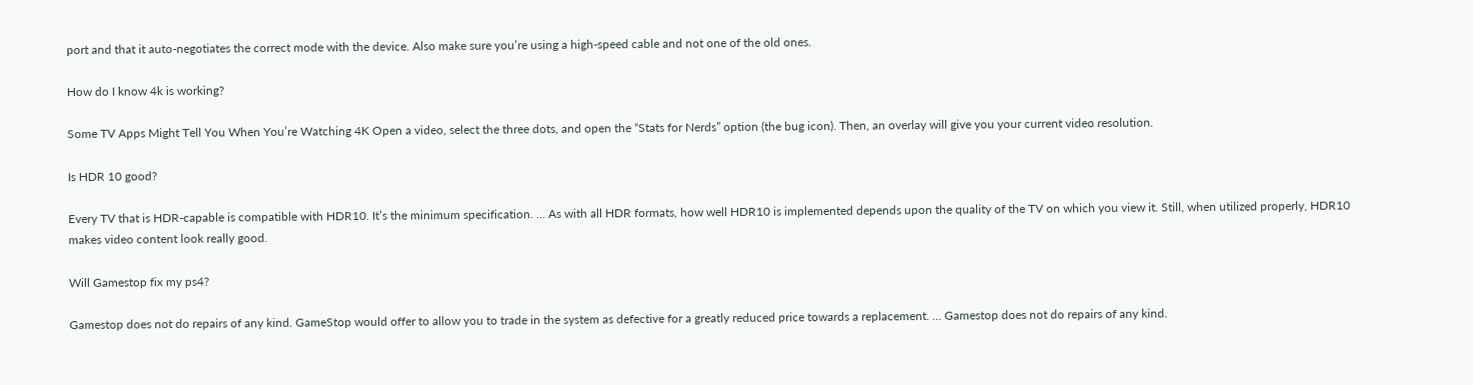port and that it auto-negotiates the correct mode with the device. Also make sure you’re using a high-speed cable and not one of the old ones.

How do I know 4k is working?

Some TV Apps Might Tell You When You’re Watching 4K Open a video, select the three dots, and open the “Stats for Nerds” option (the bug icon). Then, an overlay will give you your current video resolution.

Is HDR 10 good?

Every TV that is HDR-capable is compatible with HDR10. It’s the minimum specification. … As with all HDR formats, how well HDR10 is implemented depends upon the quality of the TV on which you view it. Still, when utilized properly, HDR10 makes video content look really good.

Will Gamestop fix my ps4?

Gamestop does not do repairs of any kind. GameStop would offer to allow you to trade in the system as defective for a greatly reduced price towards a replacement. … Gamestop does not do repairs of any kind.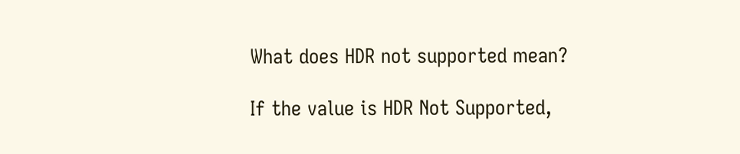What does HDR not supported mean?

If the value is HDR Not Supported,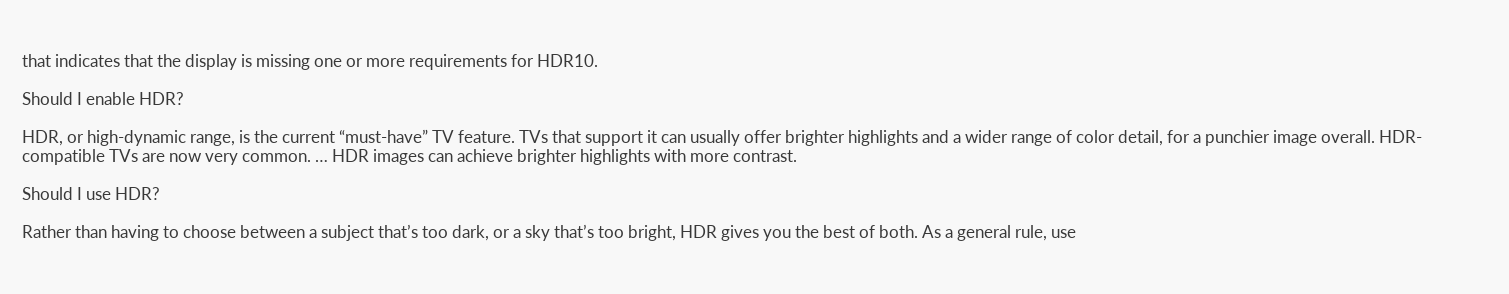that indicates that the display is missing one or more requirements for HDR10.

Should I enable HDR?

HDR, or high-dynamic range, is the current “must-have” TV feature. TVs that support it can usually offer brighter highlights and a wider range of color detail, for a punchier image overall. HDR-compatible TVs are now very common. … HDR images can achieve brighter highlights with more contrast.

Should I use HDR?

Rather than having to choose between a subject that’s too dark, or a sky that’s too bright, HDR gives you the best of both. As a general rule, use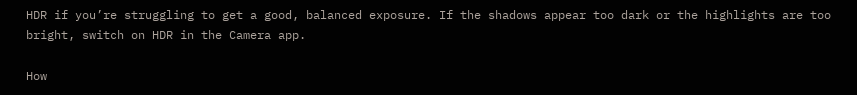HDR if you’re struggling to get a good, balanced exposure. If the shadows appear too dark or the highlights are too bright, switch on HDR in the Camera app.

How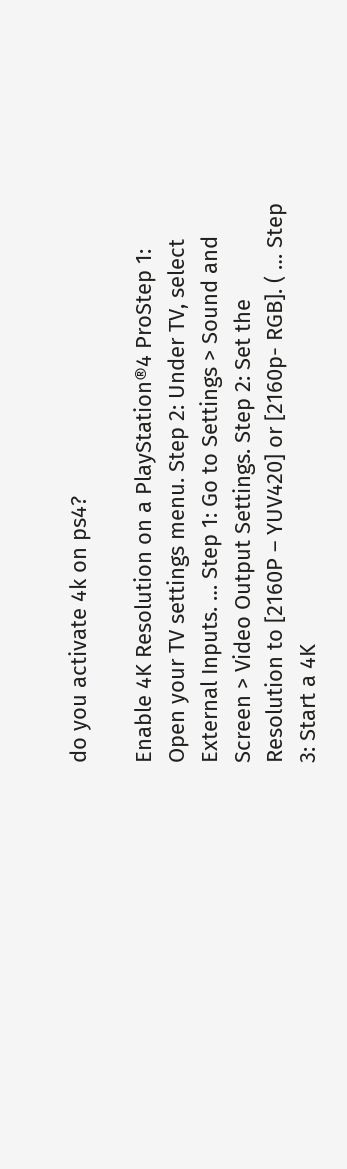do you activate 4k on ps4?

Enable 4K Resolution on a PlayStation®4 ProStep 1: Open your TV settings menu. Step 2: Under TV, select External Inputs. … Step 1: Go to Settings > Sound and Screen > Video Output Settings. Step 2: Set the Resolution to [2160P – YUV420] or [2160p- RGB]. ( … Step 3: Start a 4K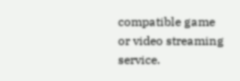compatible game or video streaming service.